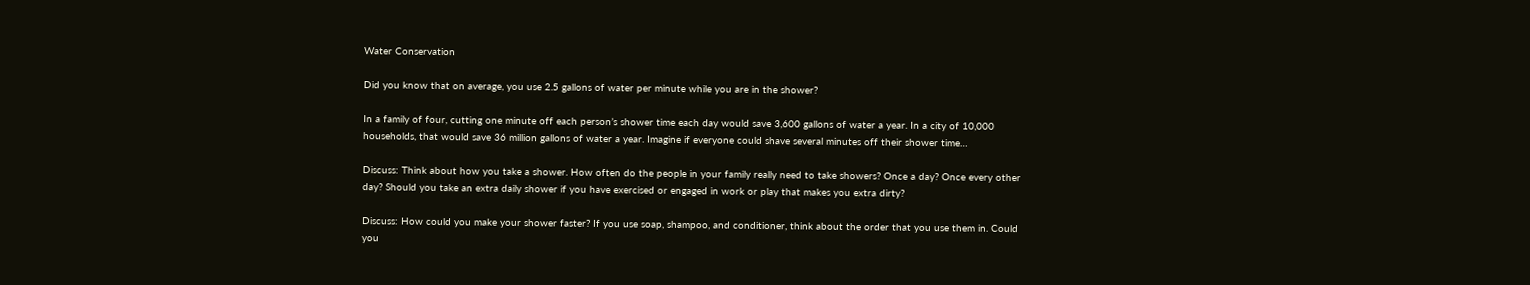Water Conservation

Did you know that on average, you use 2.5 gallons of water per minute while you are in the shower?

In a family of four, cutting one minute off each person’s shower time each day would save 3,600 gallons of water a year. In a city of 10,000 households, that would save 36 million gallons of water a year. Imagine if everyone could shave several minutes off their shower time…

Discuss: Think about how you take a shower. How often do the people in your family really need to take showers? Once a day? Once every other day? Should you take an extra daily shower if you have exercised or engaged in work or play that makes you extra dirty?

Discuss: How could you make your shower faster? If you use soap, shampoo, and conditioner, think about the order that you use them in. Could you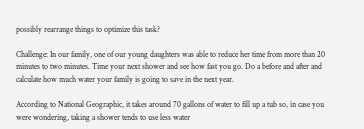possibly rearrange things to optimize this task?

Challenge: In our family, one of our young daughters was able to reduce her time from more than 20 minutes to two minutes. Time your next shower and see how fast you go. Do a before and after and calculate how much water your family is going to save in the next year.

According to National Geographic, it takes around 70 gallons of water to fill up a tub so, in case you were wondering, taking a shower tends to use less water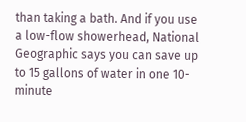than taking a bath. And if you use a low-flow showerhead, National Geographic says you can save up to 15 gallons of water in one 10-minute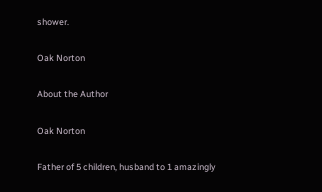shower.

Oak Norton

About the Author

Oak Norton

Father of 5 children, husband to 1 amazingly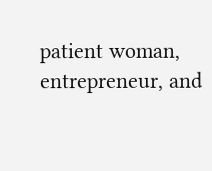patient woman, entrepreneur, and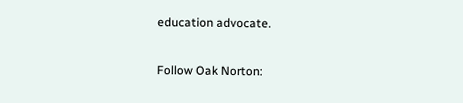education advocate.

Follow Oak Norton: